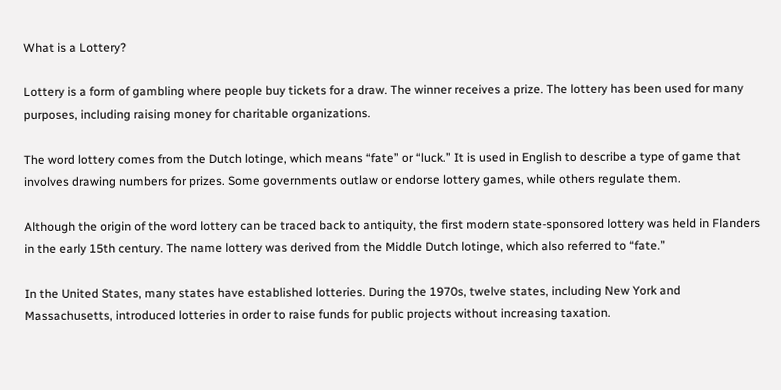What is a Lottery?

Lottery is a form of gambling where people buy tickets for a draw. The winner receives a prize. The lottery has been used for many purposes, including raising money for charitable organizations.

The word lottery comes from the Dutch lotinge, which means “fate” or “luck.” It is used in English to describe a type of game that involves drawing numbers for prizes. Some governments outlaw or endorse lottery games, while others regulate them.

Although the origin of the word lottery can be traced back to antiquity, the first modern state-sponsored lottery was held in Flanders in the early 15th century. The name lottery was derived from the Middle Dutch lotinge, which also referred to “fate.”

In the United States, many states have established lotteries. During the 1970s, twelve states, including New York and Massachusetts, introduced lotteries in order to raise funds for public projects without increasing taxation.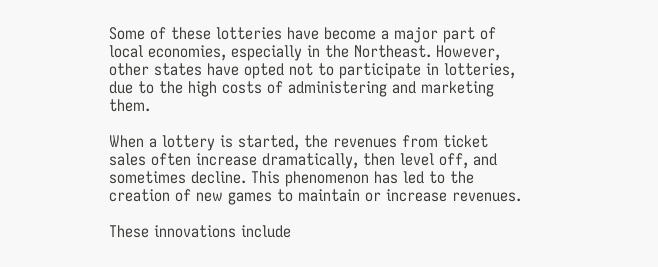Some of these lotteries have become a major part of local economies, especially in the Northeast. However, other states have opted not to participate in lotteries, due to the high costs of administering and marketing them.

When a lottery is started, the revenues from ticket sales often increase dramatically, then level off, and sometimes decline. This phenomenon has led to the creation of new games to maintain or increase revenues.

These innovations include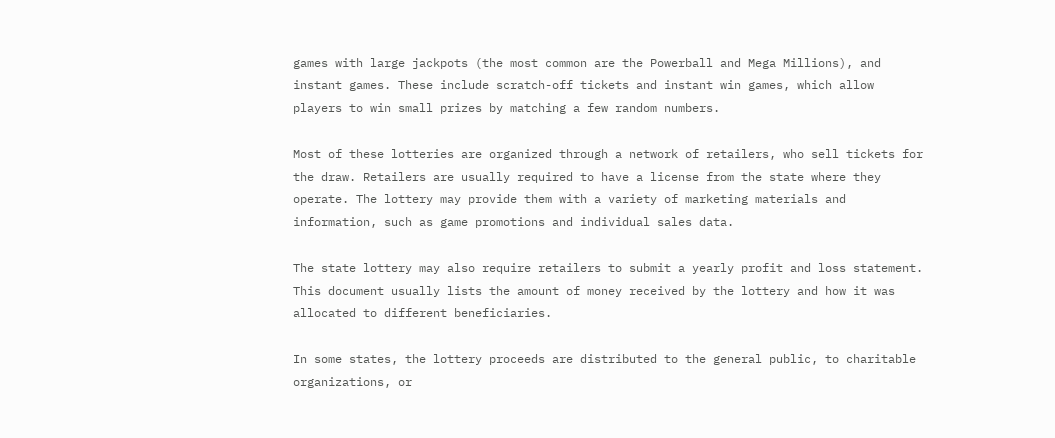games with large jackpots (the most common are the Powerball and Mega Millions), and instant games. These include scratch-off tickets and instant win games, which allow players to win small prizes by matching a few random numbers.

Most of these lotteries are organized through a network of retailers, who sell tickets for the draw. Retailers are usually required to have a license from the state where they operate. The lottery may provide them with a variety of marketing materials and information, such as game promotions and individual sales data.

The state lottery may also require retailers to submit a yearly profit and loss statement. This document usually lists the amount of money received by the lottery and how it was allocated to different beneficiaries.

In some states, the lottery proceeds are distributed to the general public, to charitable organizations, or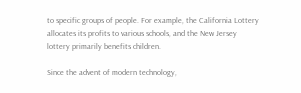to specific groups of people. For example, the California Lottery allocates its profits to various schools, and the New Jersey lottery primarily benefits children.

Since the advent of modern technology,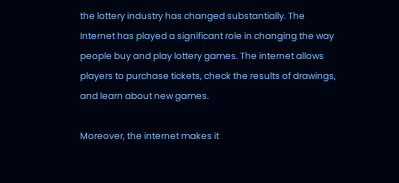the lottery industry has changed substantially. The Internet has played a significant role in changing the way people buy and play lottery games. The internet allows players to purchase tickets, check the results of drawings, and learn about new games.

Moreover, the internet makes it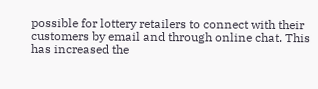possible for lottery retailers to connect with their customers by email and through online chat. This has increased the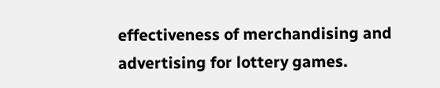effectiveness of merchandising and advertising for lottery games.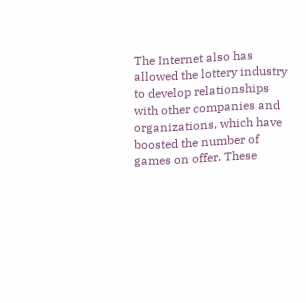The Internet also has allowed the lottery industry to develop relationships with other companies and organizations, which have boosted the number of games on offer. These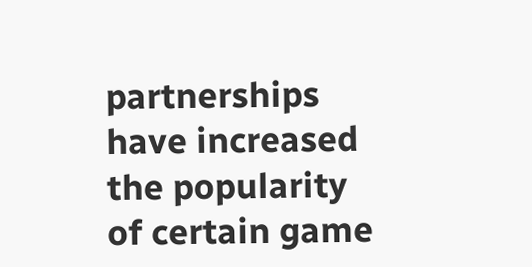partnerships have increased the popularity of certain game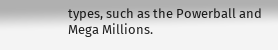types, such as the Powerball and Mega Millions.